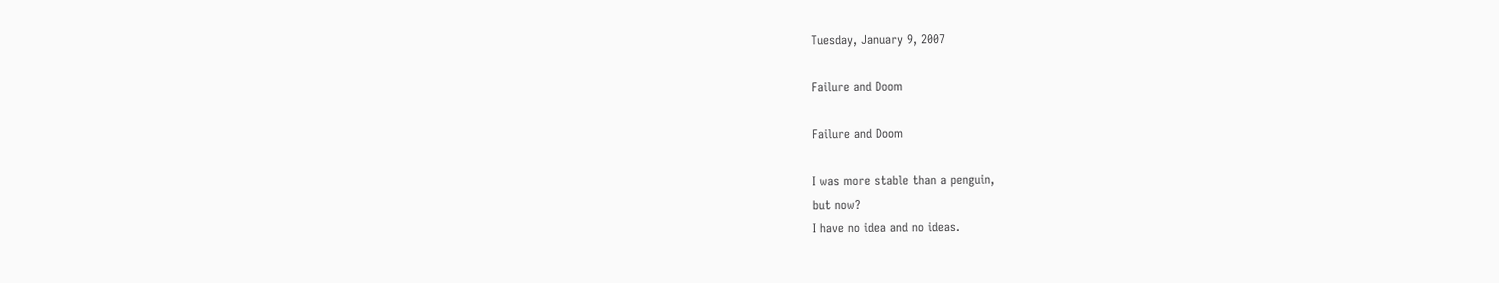Tuesday, January 9, 2007

Failure and Doom

Failure and Doom

I was more stable than a penguin,
but now?
I have no idea and no ideas.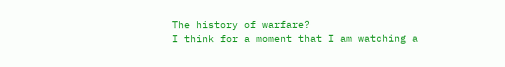The history of warfare?
I think for a moment that I am watching a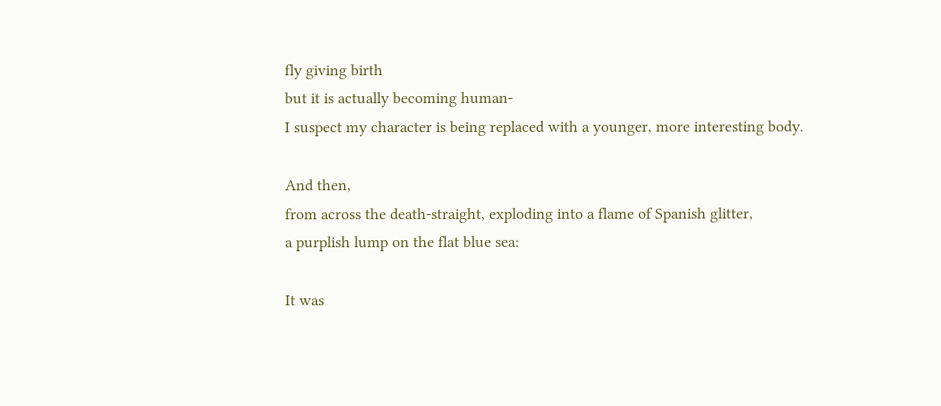fly giving birth
but it is actually becoming human-
I suspect my character is being replaced with a younger, more interesting body.

And then,
from across the death-straight, exploding into a flame of Spanish glitter,
a purplish lump on the flat blue sea:

It was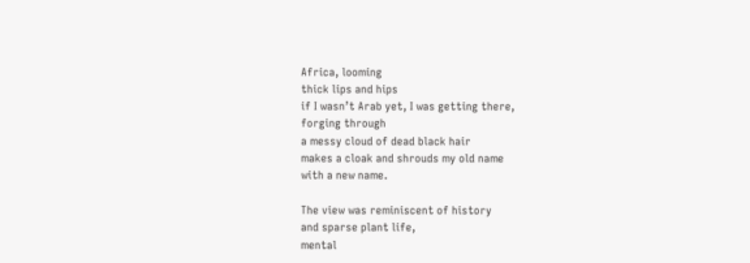Africa, looming
thick lips and hips
if I wasn’t Arab yet, I was getting there,
forging through
a messy cloud of dead black hair
makes a cloak and shrouds my old name
with a new name.

The view was reminiscent of history
and sparse plant life,
mental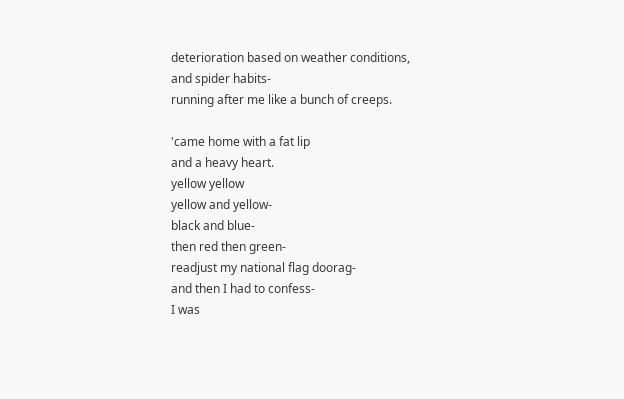deterioration based on weather conditions,
and spider habits-
running after me like a bunch of creeps.

'came home with a fat lip
and a heavy heart.
yellow yellow
yellow and yellow-
black and blue-
then red then green-
readjust my national flag doorag-
and then I had to confess-
I was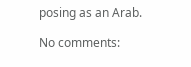posing as an Arab.

No comments: